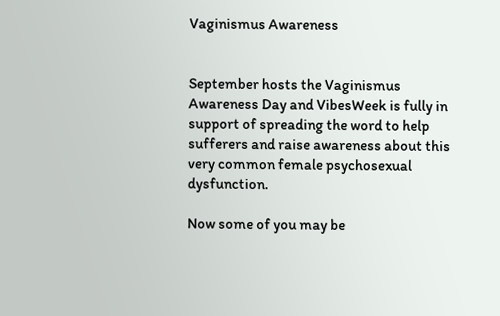Vaginismus Awareness


September hosts the Vaginismus Awareness Day and VibesWeek is fully in support of spreading the word to help sufferers and raise awareness about this very common female psychosexual dysfunction.

Now some of you may be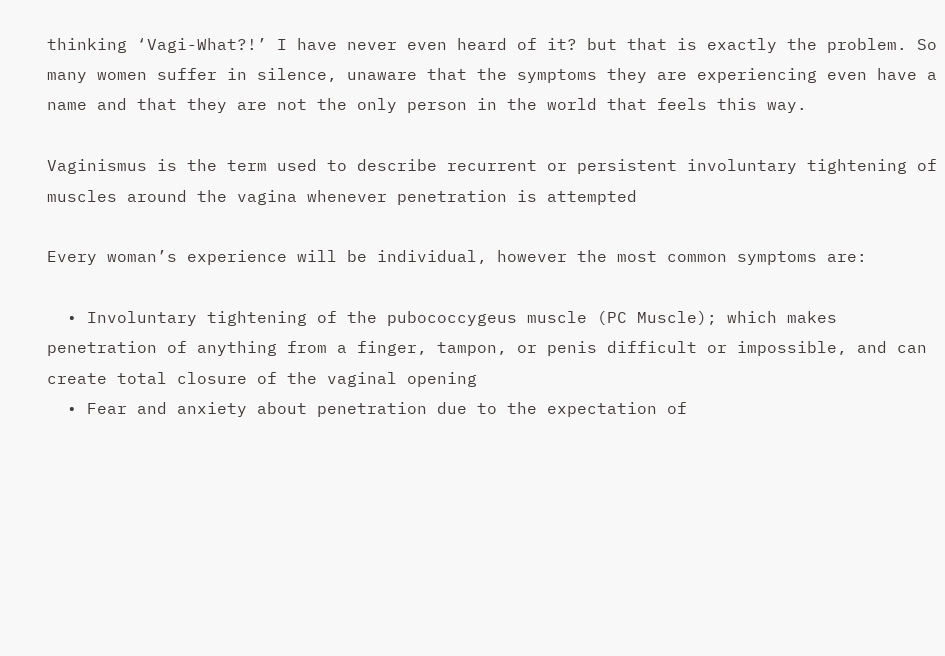thinking ‘Vagi-What?!’ I have never even heard of it? but that is exactly the problem. So many women suffer in silence, unaware that the symptoms they are experiencing even have a name and that they are not the only person in the world that feels this way.

Vaginismus is the term used to describe recurrent or persistent involuntary tightening of muscles around the vagina whenever penetration is attempted

Every woman’s experience will be individual, however the most common symptoms are:

  • Involuntary tightening of the pubococcygeus muscle (PC Muscle); which makes penetration of anything from a finger, tampon, or penis difficult or impossible, and can create total closure of the vaginal opening
  • Fear and anxiety about penetration due to the expectation of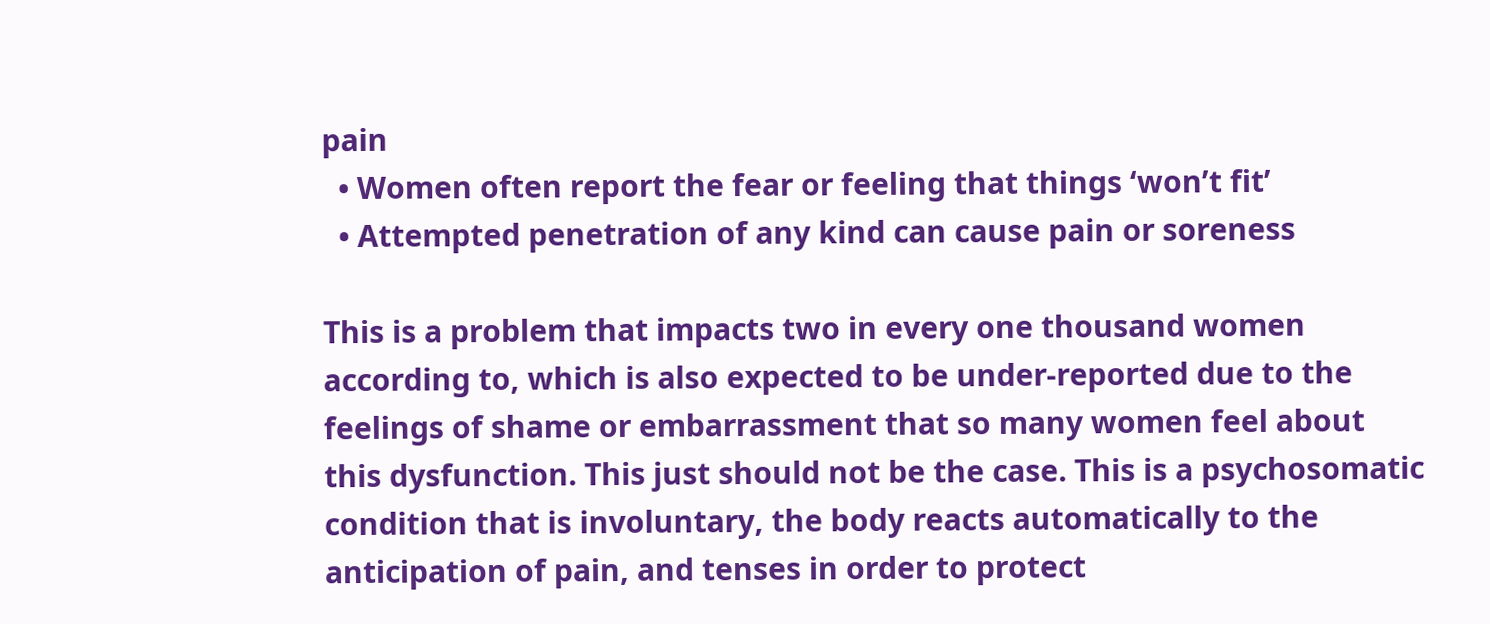pain
  • Women often report the fear or feeling that things ‘won’t fit’
  • Attempted penetration of any kind can cause pain or soreness

This is a problem that impacts two in every one thousand women according to, which is also expected to be under-reported due to the feelings of shame or embarrassment that so many women feel about this dysfunction. This just should not be the case. This is a psychosomatic condition that is involuntary, the body reacts automatically to the anticipation of pain, and tenses in order to protect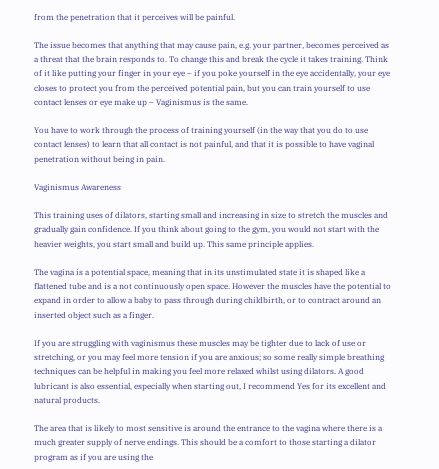from the penetration that it perceives will be painful.

The issue becomes that anything that may cause pain, e.g. your partner, becomes perceived as a threat that the brain responds to. To change this and break the cycle it takes training. Think of it like putting your finger in your eye – if you poke yourself in the eye accidentally, your eye closes to protect you from the perceived potential pain, but you can train yourself to use contact lenses or eye make up – Vaginismus is the same.

You have to work through the process of training yourself (in the way that you do to use contact lenses) to learn that all contact is not painful, and that it is possible to have vaginal penetration without being in pain.

Vaginismus Awareness

This training uses of dilators, starting small and increasing in size to stretch the muscles and gradually gain confidence. If you think about going to the gym, you would not start with the heavier weights, you start small and build up. This same principle applies.

The vagina is a potential space, meaning that in its unstimulated state it is shaped like a flattened tube and is a not continuously open space. However the muscles have the potential to expand in order to allow a baby to pass through during childbirth, or to contract around an inserted object such as a finger.

If you are struggling with vaginismus these muscles may be tighter due to lack of use or stretching, or you may feel more tension if you are anxious; so some really simple breathing techniques can be helpful in making you feel more relaxed whilst using dilators. A good lubricant is also essential, especially when starting out, I recommend Yes for its excellent and natural products.

The area that is likely to most sensitive is around the entrance to the vagina where there is a much greater supply of nerve endings. This should be a comfort to those starting a dilator program as if you are using the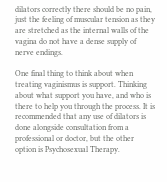dilators correctly there should be no pain, just the feeling of muscular tension as they are stretched as the internal walls of the vagina do not have a dense supply of nerve endings.

One final thing to think about when treating vaginismus is support. Thinking about what support you have, and who is there to help you through the process. It is recommended that any use of dilators is done alongside consultation from a professional or doctor, but the other option is Psychosexual Therapy.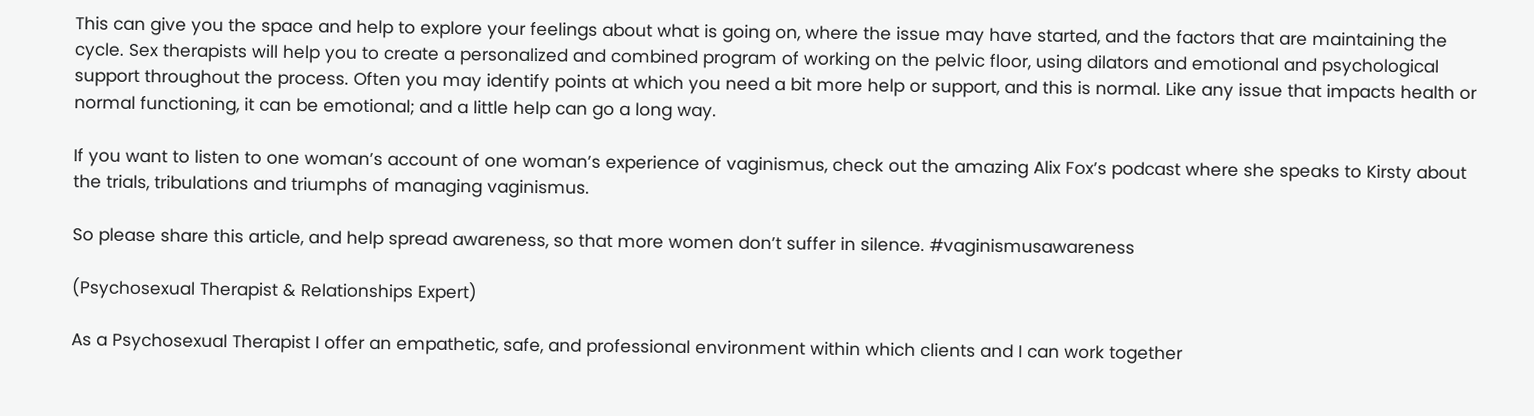This can give you the space and help to explore your feelings about what is going on, where the issue may have started, and the factors that are maintaining the cycle. Sex therapists will help you to create a personalized and combined program of working on the pelvic floor, using dilators and emotional and psychological support throughout the process. Often you may identify points at which you need a bit more help or support, and this is normal. Like any issue that impacts health or normal functioning, it can be emotional; and a little help can go a long way.

If you want to listen to one woman’s account of one woman’s experience of vaginismus, check out the amazing Alix Fox’s podcast where she speaks to Kirsty about the trials, tribulations and triumphs of managing vaginismus.

So please share this article, and help spread awareness, so that more women don’t suffer in silence. #vaginismusawareness

(Psychosexual Therapist & Relationships Expert)

As a Psychosexual Therapist I offer an empathetic, safe, and professional environment within which clients and I can work together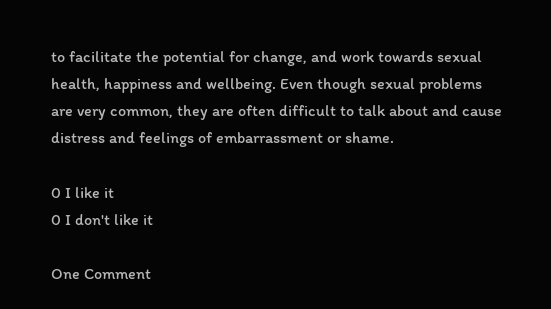to facilitate the potential for change, and work towards sexual health, happiness and wellbeing. Even though sexual problems are very common, they are often difficult to talk about and cause distress and feelings of embarrassment or shame.

0 I like it
0 I don't like it

One Comment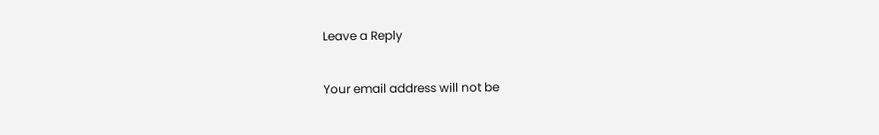Leave a Reply

Your email address will not be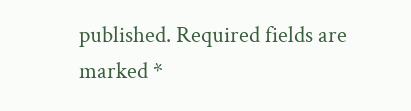published. Required fields are marked *